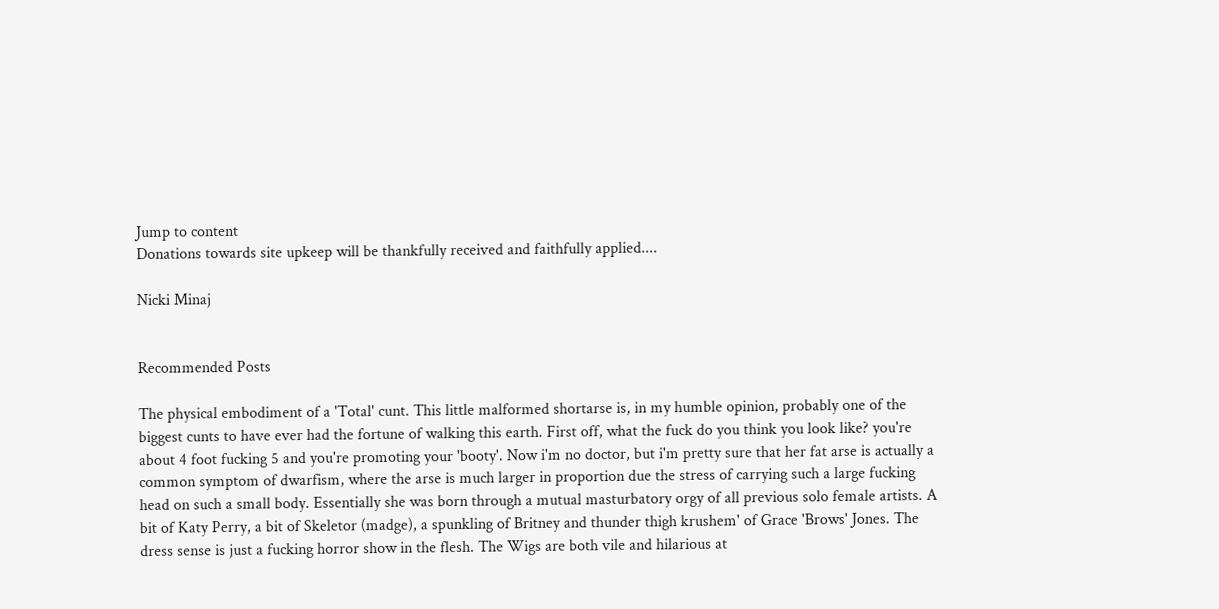Jump to content
Donations towards site upkeep will be thankfully received and faithfully applied....

Nicki Minaj


Recommended Posts

The physical embodiment of a 'Total' cunt. This little malformed shortarse is, in my humble opinion, probably one of the biggest cunts to have ever had the fortune of walking this earth. First off, what the fuck do you think you look like? you're about 4 foot fucking 5 and you're promoting your 'booty'. Now i'm no doctor, but i'm pretty sure that her fat arse is actually a common symptom of dwarfism, where the arse is much larger in proportion due the stress of carrying such a large fucking head on such a small body. Essentially she was born through a mutual masturbatory orgy of all previous solo female artists. A bit of Katy Perry, a bit of Skeletor (madge), a spunkling of Britney and thunder thigh krushem' of Grace 'Brows' Jones. The dress sense is just a fucking horror show in the flesh. The Wigs are both vile and hilarious at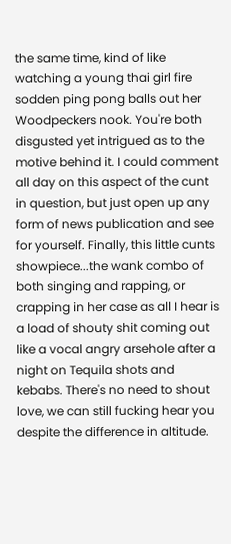the same time, kind of like watching a young thai girl fire sodden ping pong balls out her Woodpeckers nook. You're both disgusted yet intrigued as to the motive behind it. I could comment all day on this aspect of the cunt in question, but just open up any form of news publication and see for yourself. Finally, this little cunts showpiece...the wank combo of both singing and rapping, or crapping in her case as all I hear is a load of shouty shit coming out like a vocal angry arsehole after a night on Tequila shots and kebabs. There's no need to shout love, we can still fucking hear you despite the difference in altitude.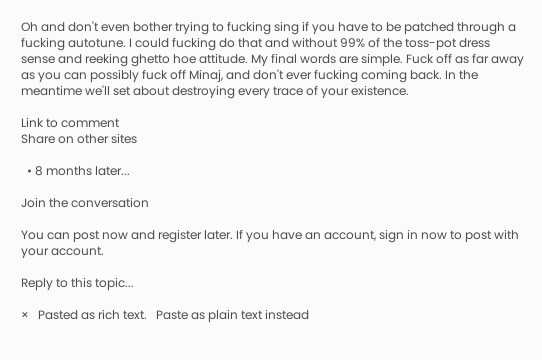Oh and don't even bother trying to fucking sing if you have to be patched through a fucking autotune. I could fucking do that and without 99% of the toss-pot dress sense and reeking ghetto hoe attitude. My final words are simple. Fuck off as far away as you can possibly fuck off Minaj, and don't ever fucking coming back. In the meantime we'll set about destroying every trace of your existence.

Link to comment
Share on other sites

  • 8 months later...

Join the conversation

You can post now and register later. If you have an account, sign in now to post with your account.

Reply to this topic...

×   Pasted as rich text.   Paste as plain text instead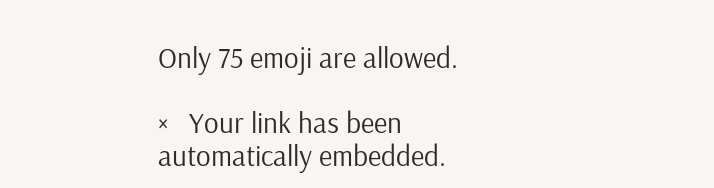Only 75 emoji are allowed.

×   Your link has been automatically embedded.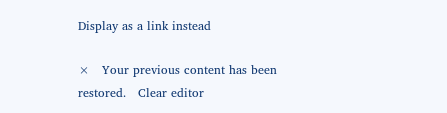Display as a link instead

×   Your previous content has been restored.   Clear editor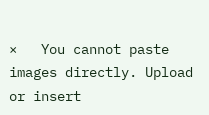×   You cannot paste images directly. Upload or insert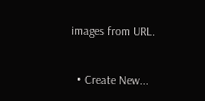images from URL.


  • Create New...